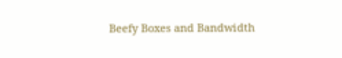Beefy Boxes and Bandwidth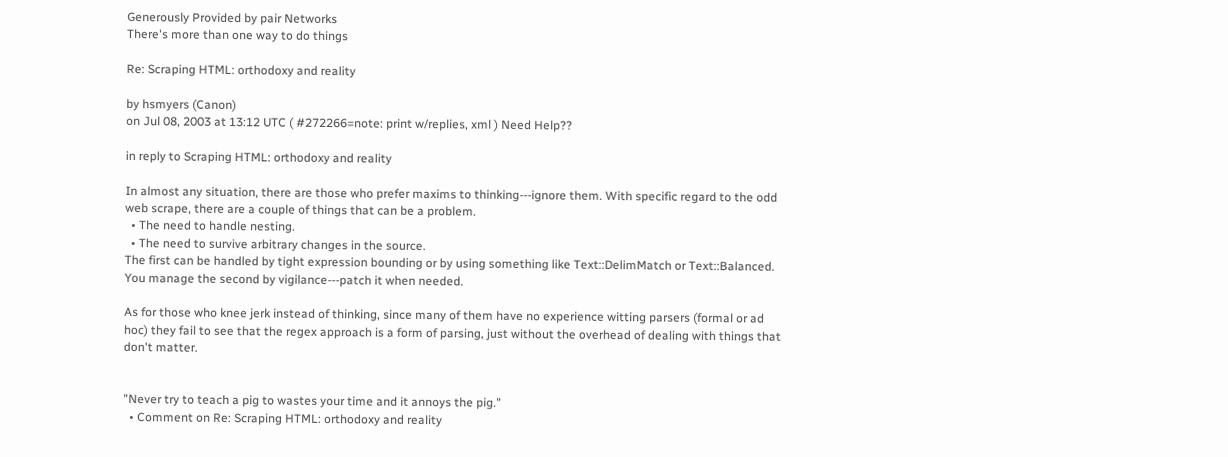Generously Provided by pair Networks
There's more than one way to do things

Re: Scraping HTML: orthodoxy and reality

by hsmyers (Canon)
on Jul 08, 2003 at 13:12 UTC ( #272266=note: print w/replies, xml ) Need Help??

in reply to Scraping HTML: orthodoxy and reality

In almost any situation, there are those who prefer maxims to thinking---ignore them. With specific regard to the odd web scrape, there are a couple of things that can be a problem.
  • The need to handle nesting.
  • The need to survive arbitrary changes in the source.
The first can be handled by tight expression bounding or by using something like Text::DelimMatch or Text::Balanced. You manage the second by vigilance---patch it when needed.

As for those who knee jerk instead of thinking, since many of them have no experience witting parsers (formal or ad hoc) they fail to see that the regex approach is a form of parsing, just without the overhead of dealing with things that don't matter.


"Never try to teach a pig to wastes your time and it annoys the pig."
  • Comment on Re: Scraping HTML: orthodoxy and reality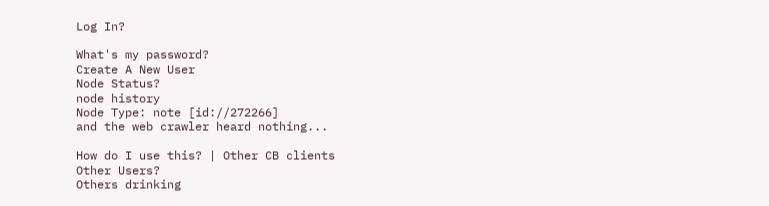Log In?

What's my password?
Create A New User
Node Status?
node history
Node Type: note [id://272266]
and the web crawler heard nothing...

How do I use this? | Other CB clients
Other Users?
Others drinking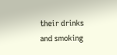their drinks and smoking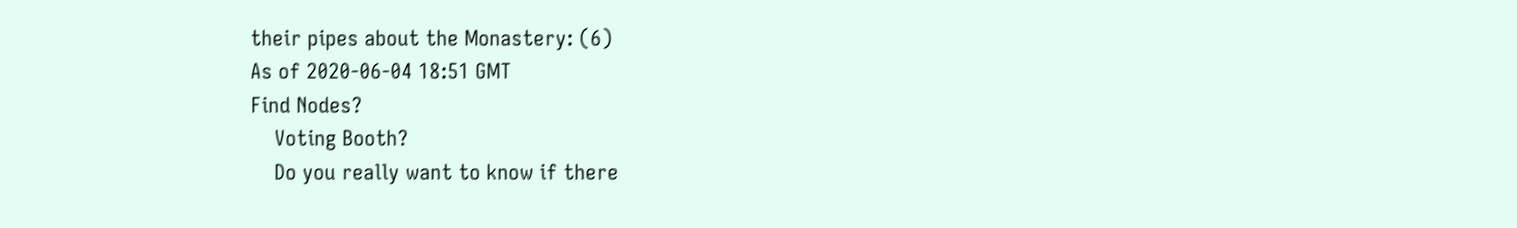their pipes about the Monastery: (6)
As of 2020-06-04 18:51 GMT
Find Nodes?
    Voting Booth?
    Do you really want to know if there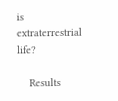is extraterrestrial life?

    Results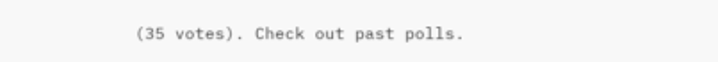(35 votes). Check out past polls.